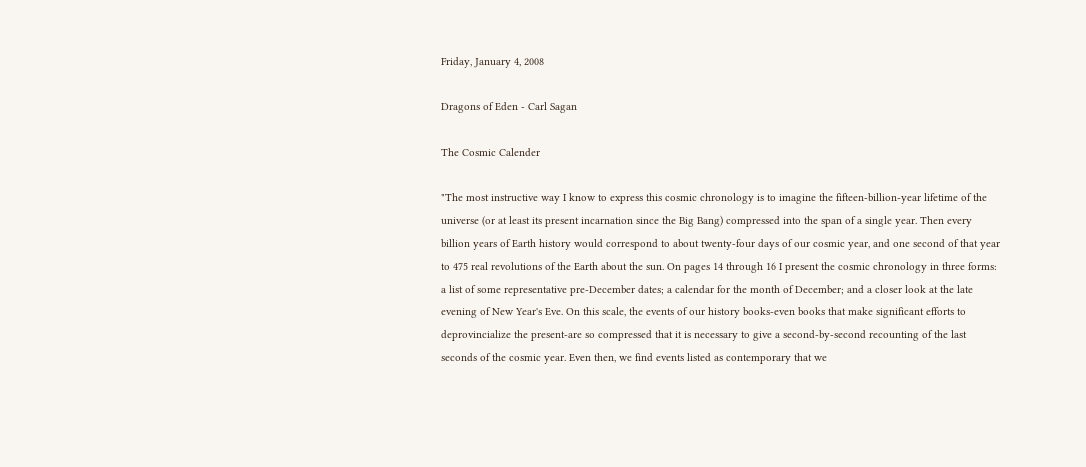Friday, January 4, 2008

Dragons of Eden - Carl Sagan

The Cosmic Calender

"The most instructive way I know to express this cosmic chronology is to imagine the fifteen-billion-year lifetime of the universe (or at least its present incarnation since the Big Bang) compressed into the span of a single year. Then every billion years of Earth history would correspond to about twenty-four days of our cosmic year, and one second of that year to 475 real revolutions of the Earth about the sun. On pages 14 through 16 I present the cosmic chronology in three forms: a list of some representative pre-December dates; a calendar for the month of December; and a closer look at the late evening of New Year's Eve. On this scale, the events of our history books-even books that make significant efforts to deprovincialize the present-are so compressed that it is necessary to give a second-by-second recounting of the last seconds of the cosmic year. Even then, we find events listed as contemporary that we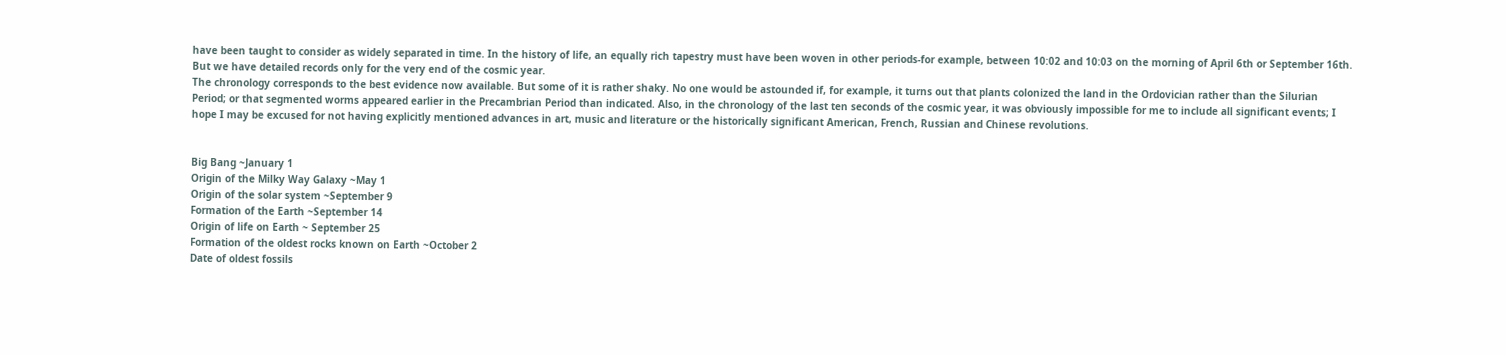have been taught to consider as widely separated in time. In the history of life, an equally rich tapestry must have been woven in other periods-for example, between 10:02 and 10:03 on the morning of April 6th or September 16th. But we have detailed records only for the very end of the cosmic year.
The chronology corresponds to the best evidence now available. But some of it is rather shaky. No one would be astounded if, for example, it turns out that plants colonized the land in the Ordovician rather than the Silurian Period; or that segmented worms appeared earlier in the Precambrian Period than indicated. Also, in the chronology of the last ten seconds of the cosmic year, it was obviously impossible for me to include all significant events; I hope I may be excused for not having explicitly mentioned advances in art, music and literature or the historically significant American, French, Russian and Chinese revolutions.


Big Bang ~January 1
Origin of the Milky Way Galaxy ~May 1
Origin of the solar system ~September 9
Formation of the Earth ~September 14
Origin of life on Earth ~ September 25
Formation of the oldest rocks known on Earth ~October 2
Date of oldest fossils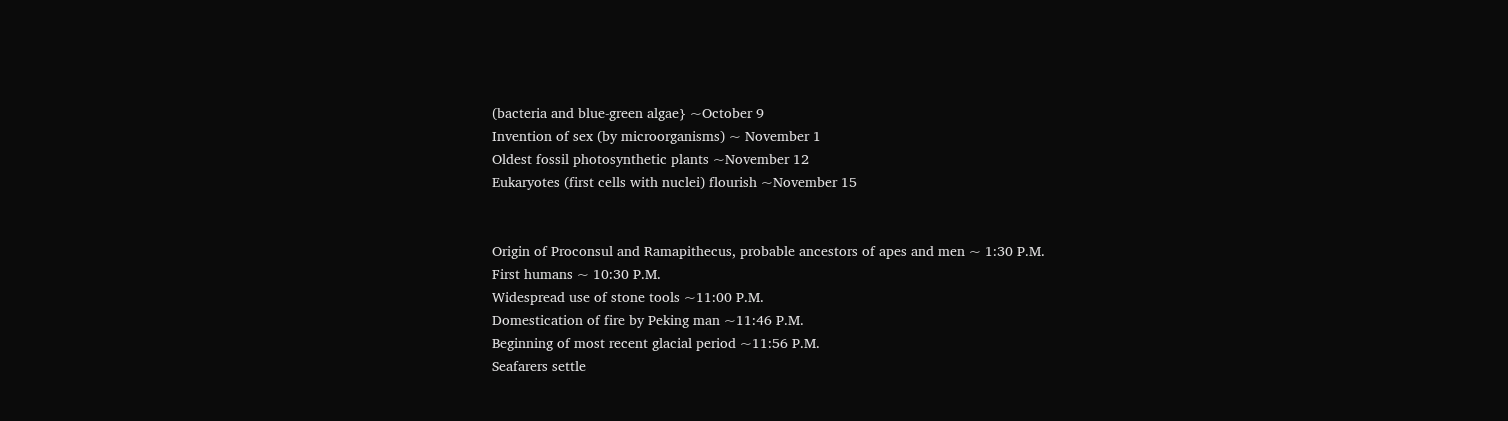(bacteria and blue-green algae} ~October 9
Invention of sex (by microorganisms) ~ November 1
Oldest fossil photosynthetic plants ~November 12
Eukaryotes (first cells with nuclei) flourish ~November 15


Origin of Proconsul and Ramapithecus, probable ancestors of apes and men ~ 1:30 P.M.
First humans ~ 10:30 P.M.
Widespread use of stone tools ~11:00 P.M.
Domestication of fire by Peking man ~11:46 P.M.
Beginning of most recent glacial period ~11:56 P.M.
Seafarers settle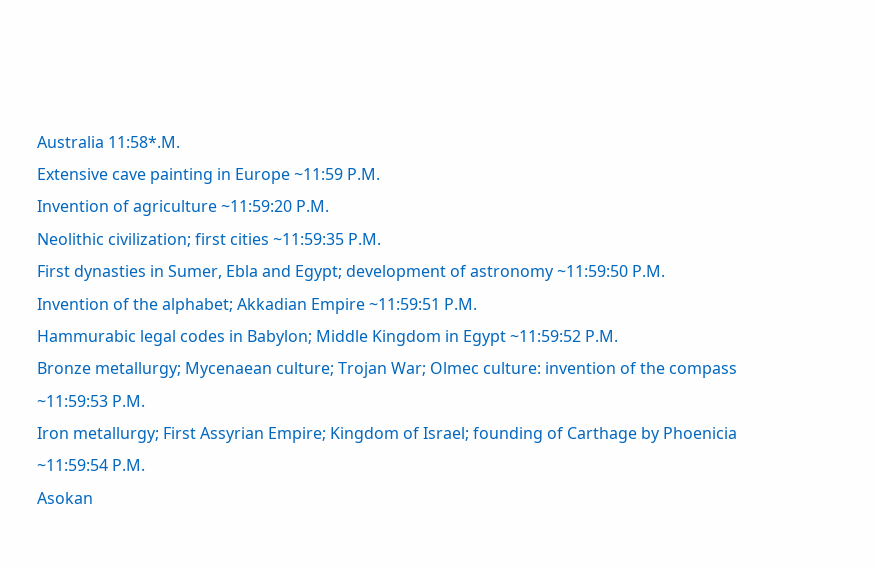Australia 11:58*.M.
Extensive cave painting in Europe ~11:59 P.M.
Invention of agriculture ~11:59:20 P.M.
Neolithic civilization; first cities ~11:59:35 P.M.
First dynasties in Sumer, Ebla and Egypt; development of astronomy ~11:59:50 P.M.
Invention of the alphabet; Akkadian Empire ~11:59:51 P.M.
Hammurabic legal codes in Babylon; Middle Kingdom in Egypt ~11:59:52 P.M.
Bronze metallurgy; Mycenaean culture; Trojan War; Olmec culture: invention of the compass ~11:59:53 P.M.
Iron metallurgy; First Assyrian Empire; Kingdom of Israel; founding of Carthage by Phoenicia ~11:59:54 P.M.
Asokan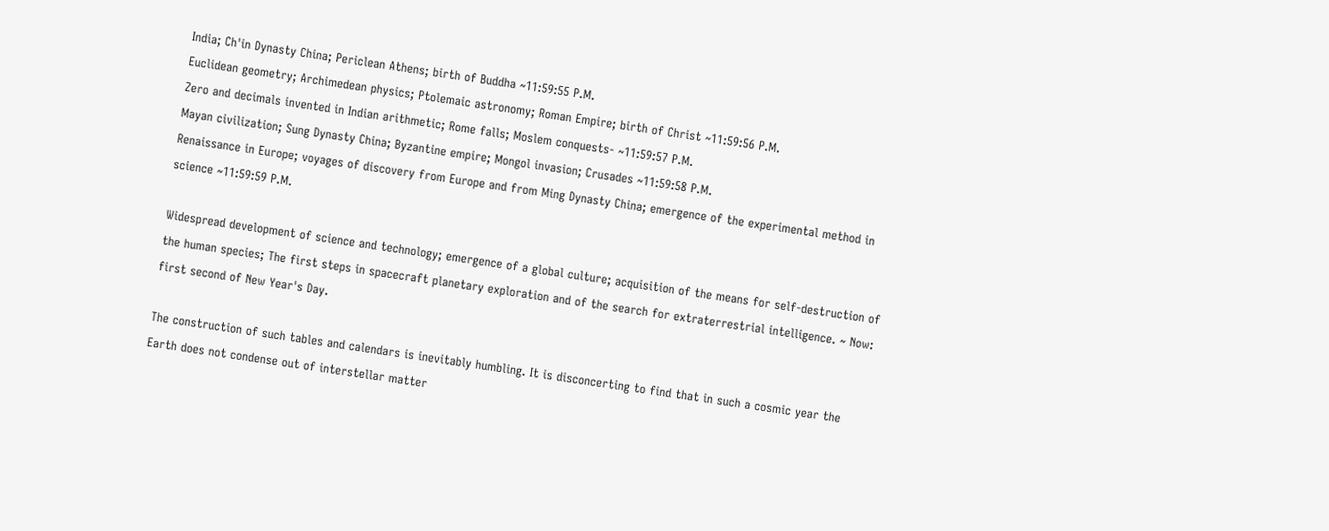India; Ch'in Dynasty China; Periclean Athens; birth of Buddha ~11:59:55 P.M.
Euclidean geometry; Archimedean physics; Ptolemaic astronomy; Roman Empire; birth of Christ ~11:59:56 P.M.
Zero and decimals invented in Indian arithmetic; Rome falls; Moslem conquests- ~11:59:57 P.M.
Mayan civilization; Sung Dynasty China; Byzantine empire; Mongol invasion; Crusades ~11:59:58 P.M.
Renaissance in Europe; voyages of discovery from Europe and from Ming Dynasty China; emergence of the experimental method in science ~11:59:59 P.M.

Widespread development of science and technology; emergence of a global culture; acquisition of the means for self-destruction of the human species; The first steps in spacecraft planetary exploration and of the search for extraterrestrial intelligence. ~ Now: first second of New Year's Day.

The construction of such tables and calendars is inevitably humbling. It is disconcerting to find that in such a cosmic year the Earth does not condense out of interstellar matter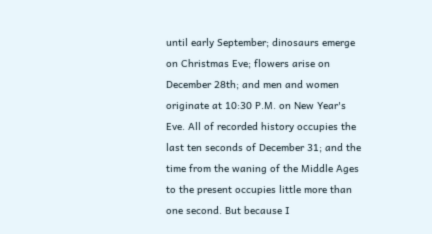until early September; dinosaurs emerge on Christmas Eve; flowers arise on December 28th; and men and women originate at 10:30 P.M. on New Year's Eve. All of recorded history occupies the last ten seconds of December 31; and the time from the waning of the Middle Ages to the present occupies little more than one second. But because I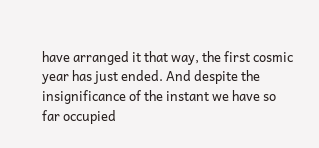have arranged it that way, the first cosmic year has just ended. And despite the insignificance of the instant we have so far occupied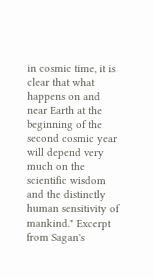in cosmic time, it is clear that what happens on and near Earth at the beginning of the second cosmic year will depend very much on the scientific wisdom and the distinctly human sensitivity of mankind." Excerpt from Sagan's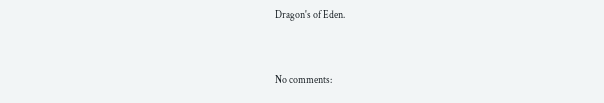Dragon's of Eden.


No comments: